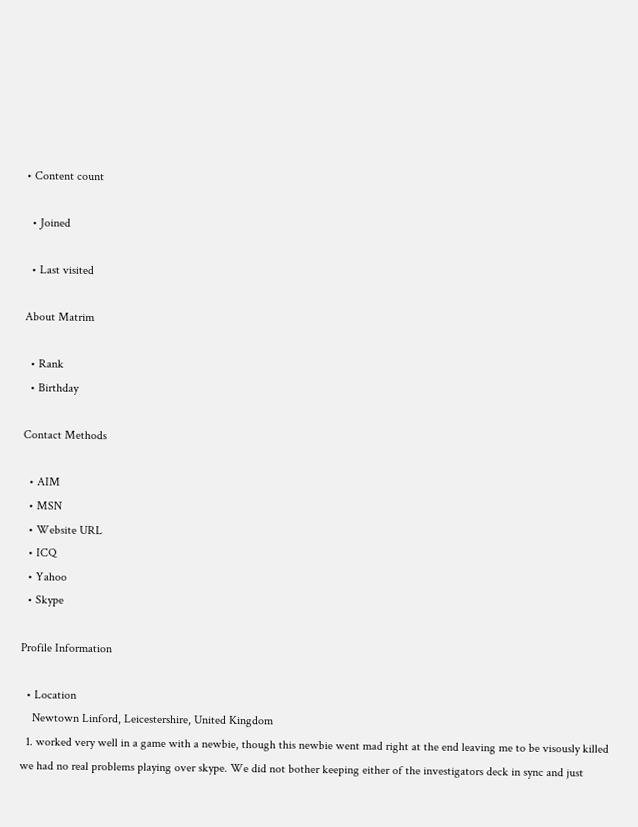• Content count

  • Joined

  • Last visited

About Matrim

  • Rank
  • Birthday

Contact Methods

  • AIM
  • MSN
  • Website URL
  • ICQ
  • Yahoo
  • Skype

Profile Information

  • Location
    Newtown Linford, Leicestershire, United Kingdom
  1. worked very well in a game with a newbie, though this newbie went mad right at the end leaving me to be visously killed we had no real problems playing over skype. We did not bother keeping either of the investigators deck in sync and just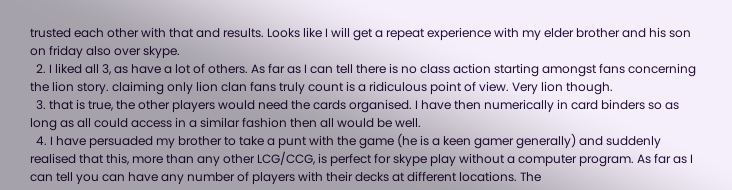trusted each other with that and results. Looks like I will get a repeat experience with my elder brother and his son on friday also over skype.
  2. I liked all 3, as have a lot of others. As far as I can tell there is no class action starting amongst fans concerning the lion story. claiming only lion clan fans truly count is a ridiculous point of view. Very lion though.
  3. that is true, the other players would need the cards organised. I have then numerically in card binders so as long as all could access in a similar fashion then all would be well.
  4. I have persuaded my brother to take a punt with the game (he is a keen gamer generally) and suddenly realised that this, more than any other LCG/CCG, is perfect for skype play without a computer program. As far as I can tell you can have any number of players with their decks at different locations. The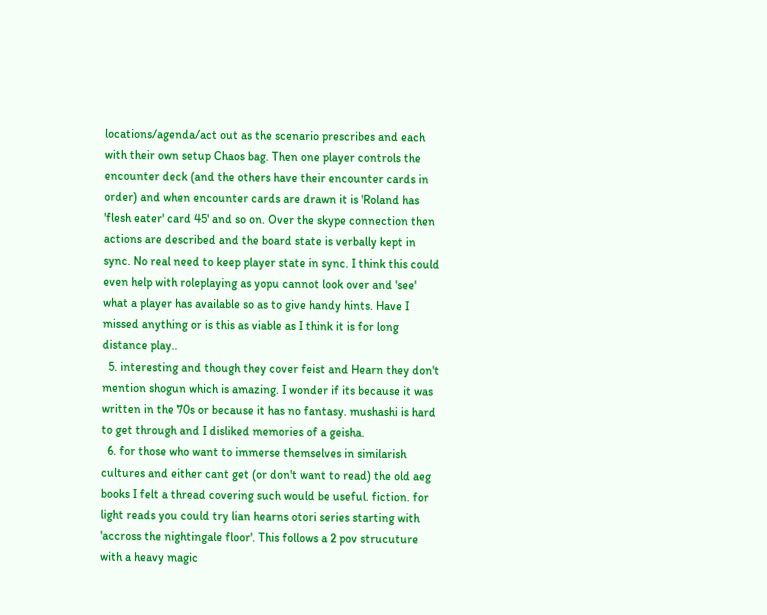locations/agenda/act out as the scenario prescribes and each with their own setup Chaos bag. Then one player controls the encounter deck (and the others have their encounter cards in order) and when encounter cards are drawn it is 'Roland has 'flesh eater' card 45' and so on. Over the skype connection then actions are described and the board state is verbally kept in sync. No real need to keep player state in sync. I think this could even help with roleplaying as yopu cannot look over and 'see' what a player has available so as to give handy hints. Have I missed anything or is this as viable as I think it is for long distance play..
  5. interesting and though they cover feist and Hearn they don't mention shogun which is amazing. I wonder if its because it was written in the 70s or because it has no fantasy. mushashi is hard to get through and I disliked memories of a geisha.
  6. for those who want to immerse themselves in similarish cultures and either cant get (or don't want to read) the old aeg books I felt a thread covering such would be useful. fiction. for light reads you could try lian hearns otori series starting with 'accross the nightingale floor'. This follows a 2 pov strucuture with a heavy magic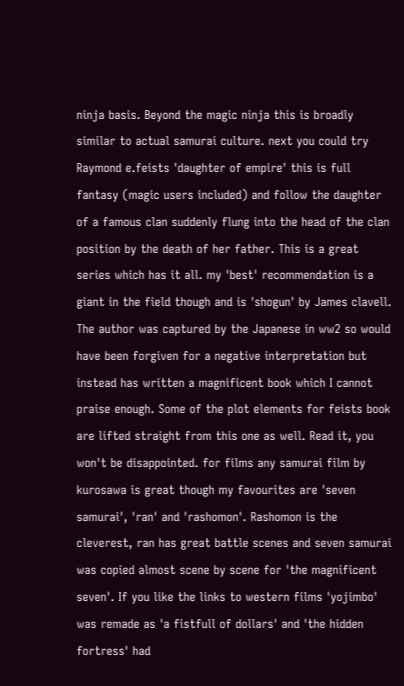ninja basis. Beyond the magic ninja this is broadly similar to actual samurai culture. next you could try Raymond e.feists 'daughter of empire' this is full fantasy (magic users included) and follow the daughter of a famous clan suddenly flung into the head of the clan position by the death of her father. This is a great series which has it all. my 'best' recommendation is a giant in the field though and is 'shogun' by James clavell. The author was captured by the Japanese in ww2 so would have been forgiven for a negative interpretation but instead has written a magnificent book which I cannot praise enough. Some of the plot elements for feists book are lifted straight from this one as well. Read it, you won't be disappointed. for films any samurai film by kurosawa is great though my favourites are 'seven samurai', 'ran' and 'rashomon'. Rashomon is the cleverest, ran has great battle scenes and seven samurai was copied almost scene by scene for 'the magnificent seven'. If you like the links to western films 'yojimbo' was remade as 'a fistfull of dollars' and 'the hidden fortress' had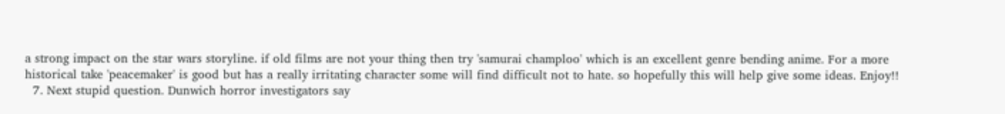a strong impact on the star wars storyline. if old films are not your thing then try 'samurai champloo' which is an excellent genre bending anime. For a more historical take 'peacemaker' is good but has a really irritating character some will find difficult not to hate. so hopefully this will help give some ideas. Enjoy!!
  7. Next stupid question. Dunwich horror investigators say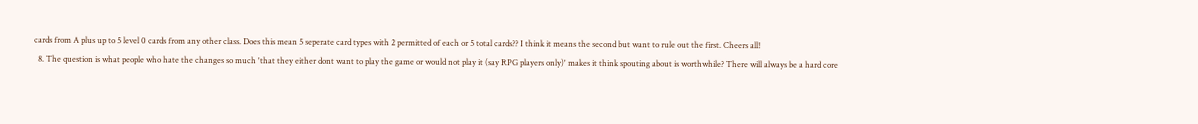cards from A plus up to 5 level 0 cards from any other class. Does this mean 5 seperate card types with 2 permitted of each or 5 total cards?? I think it means the second but want to rule out the first. Cheers all!
  8. The question is what people who hate the changes so much 'that they either dont want to play the game or would not play it (say RPG players only)' makes it think spouting about is worthwhile? There will always be a hard core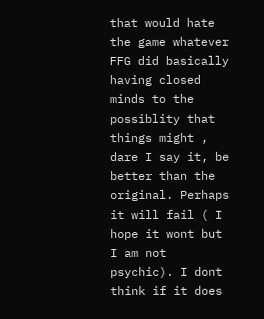that would hate the game whatever FFG did basically having closed minds to the possiblity that things might , dare I say it, be better than the original. Perhaps it will fail ( I hope it wont but I am not psychic). I dont think if it does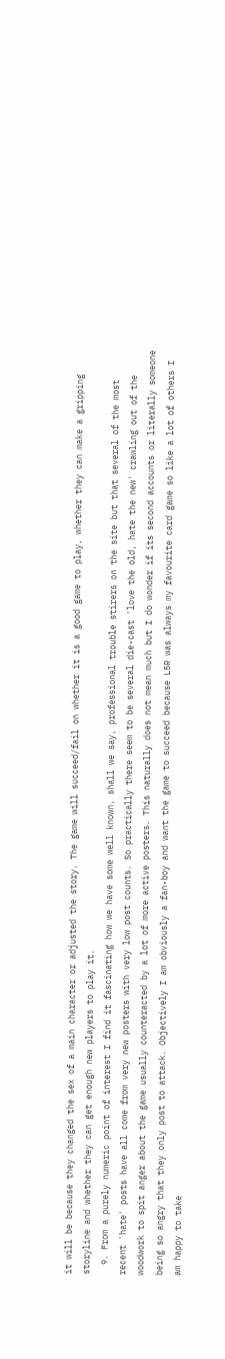it will be because they changed the sex of a main character or adjusted the story. The game will succeed/fail on whether it is a good game to play, whether they can make a gripping storyline and whether they can get enough new players to play it.
  9. From a purely numeric point of interest I find it fascinating how we have some well known, shall we say, professional trouble stirers on the site but that several of the most recent 'hate' posts have all come from very new posters with very low post counts. So practically there seem to be several die-cast 'love the old, hate the new' crawling out of the woodwork to spit anger about the game usually counteracted by a lot of more active posters. This naturally does not mean much but I do wonder if its second accounts or literally someone being so angry that they only post to attack. Objectively I am obviously a fan-boy and want the game to succeed because L5R was always my favourite card game so like a lot of others I am happy to take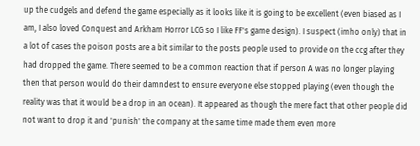up the cudgels and defend the game especially as it looks like it is going to be excellent (even biased as I am, I also loved Conquest and Arkham Horror LCG so I like FF's game design). I suspect (imho only) that in a lot of cases the poison posts are a bit similar to the posts people used to provide on the ccg after they had dropped the game. There seemed to be a common reaction that if person A was no longer playing then that person would do their damndest to ensure everyone else stopped playing (even though the reality was that it would be a drop in an ocean). It appeared as though the mere fact that other people did not want to drop it and 'punish' the company at the same time made them even more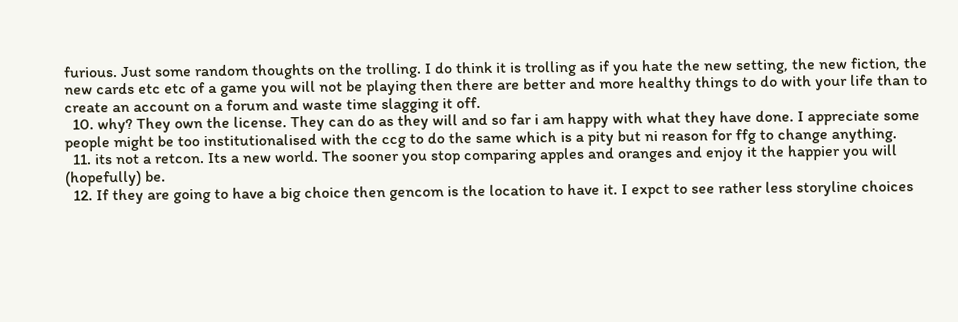furious. Just some random thoughts on the trolling. I do think it is trolling as if you hate the new setting, the new fiction, the new cards etc etc of a game you will not be playing then there are better and more healthy things to do with your life than to create an account on a forum and waste time slagging it off.
  10. why? They own the license. They can do as they will and so far i am happy with what they have done. I appreciate some people might be too institutionalised with the ccg to do the same which is a pity but ni reason for ffg to change anything.
  11. its not a retcon. Its a new world. The sooner you stop comparing apples and oranges and enjoy it the happier you will (hopefully) be.
  12. If they are going to have a big choice then gencom is the location to have it. I expct to see rather less storyline choices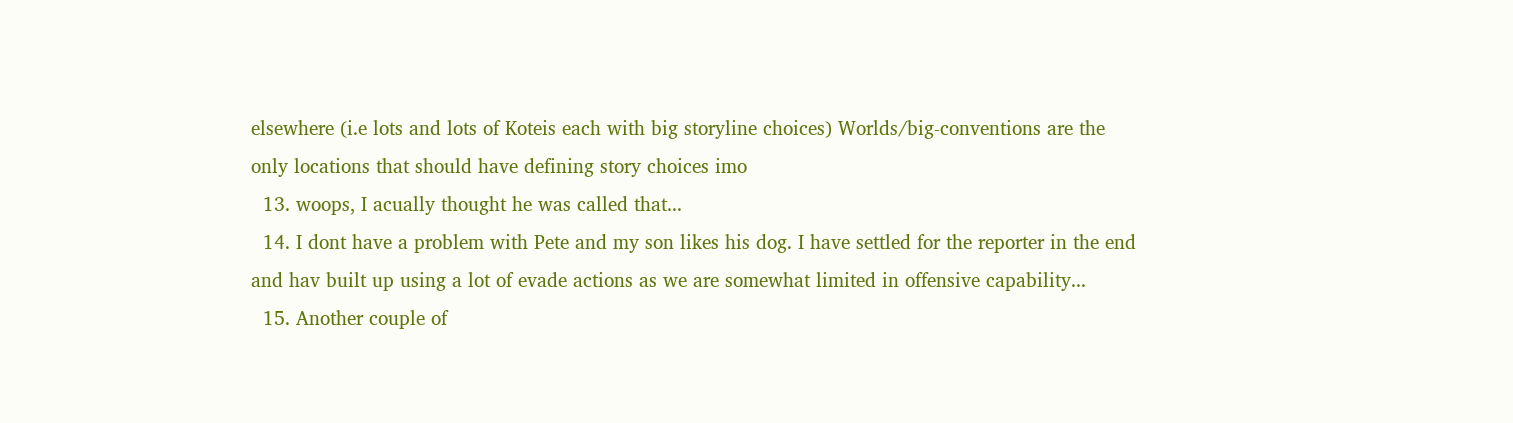elsewhere (i.e lots and lots of Koteis each with big storyline choices) Worlds/big-conventions are the only locations that should have defining story choices imo
  13. woops, I acually thought he was called that...
  14. I dont have a problem with Pete and my son likes his dog. I have settled for the reporter in the end and hav built up using a lot of evade actions as we are somewhat limited in offensive capability...
  15. Another couple of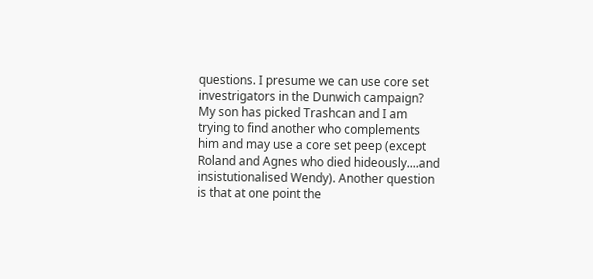questions. I presume we can use core set investrigators in the Dunwich campaign? My son has picked Trashcan and I am trying to find another who complements him and may use a core set peep (except Roland and Agnes who died hideously....and insistutionalised Wendy). Another question is that at one point the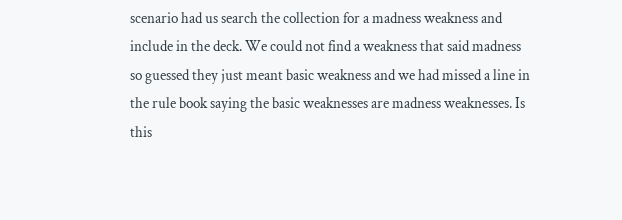scenario had us search the collection for a madness weakness and include in the deck. We could not find a weakness that said madness so guessed they just meant basic weakness and we had missed a line in the rule book saying the basic weaknesses are madness weaknesses. Is this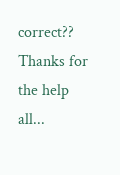correct?? Thanks for the help all...